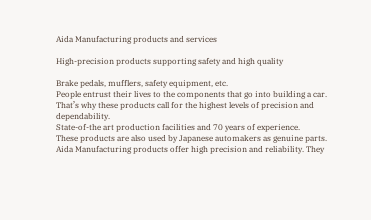Aida Manufacturing products and services

High-precision products supporting safety and high quality

Brake pedals, mufflers, safety equipment, etc.
People entrust their lives to the components that go into building a car. That’s why these products call for the highest levels of precision and dependability.
State-of-the art production facilities and 70 years of experience.
These products are also used by Japanese automakers as genuine parts. Aida Manufacturing products offer high precision and reliability. They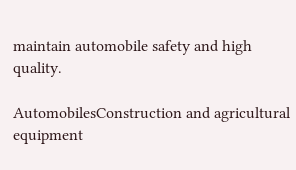maintain automobile safety and high quality.

AutomobilesConstruction and agricultural equipment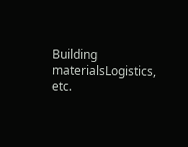Building materialsLogistics, etc.